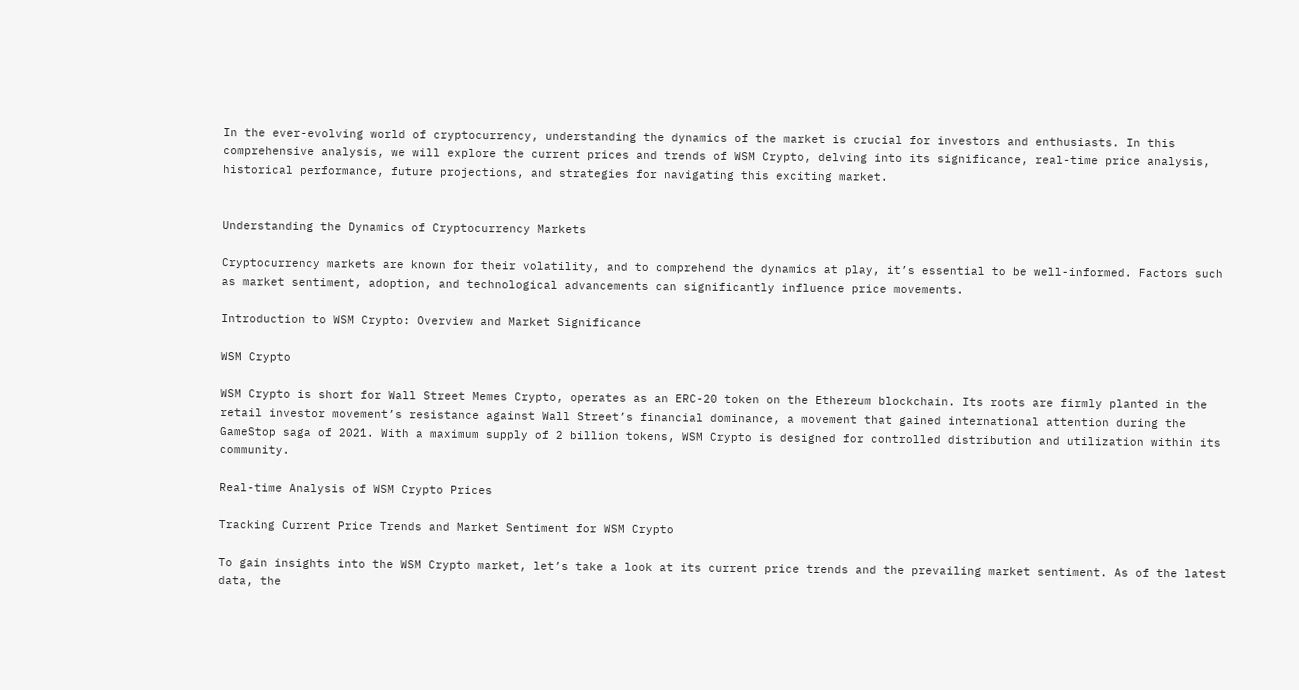In the ever-evolving world of cryptocurrency, understanding the dynamics of the market is crucial for investors and enthusiasts. In this comprehensive analysis, we will explore the current prices and trends of WSM Crypto, delving into its significance, real-time price analysis, historical performance, future projections, and strategies for navigating this exciting market.


Understanding the Dynamics of Cryptocurrency Markets

Cryptocurrency markets are known for their volatility, and to comprehend the dynamics at play, it’s essential to be well-informed. Factors such as market sentiment, adoption, and technological advancements can significantly influence price movements.

Introduction to WSM Crypto: Overview and Market Significance

WSM Crypto

WSM Crypto is short for Wall Street Memes Crypto, operates as an ERC-20 token on the Ethereum blockchain. Its roots are firmly planted in the retail investor movement’s resistance against Wall Street’s financial dominance, a movement that gained international attention during the GameStop saga of 2021. With a maximum supply of 2 billion tokens, WSM Crypto is designed for controlled distribution and utilization within its community.

Real-time Analysis of WSM Crypto Prices

Tracking Current Price Trends and Market Sentiment for WSM Crypto

To gain insights into the WSM Crypto market, let’s take a look at its current price trends and the prevailing market sentiment. As of the latest data, the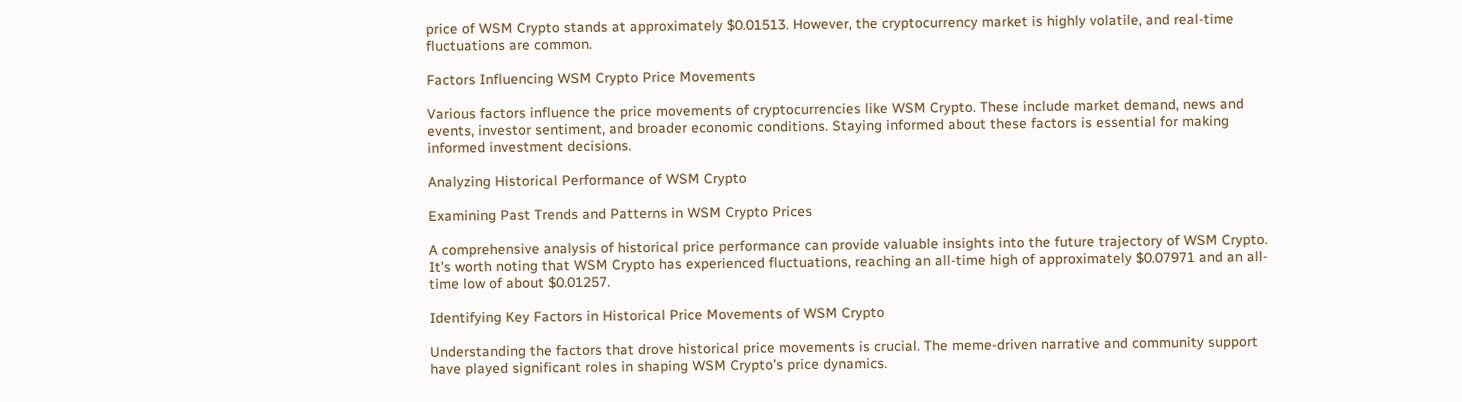price of WSM Crypto stands at approximately $0.01513. However, the cryptocurrency market is highly volatile, and real-time fluctuations are common.

Factors Influencing WSM Crypto Price Movements

Various factors influence the price movements of cryptocurrencies like WSM Crypto. These include market demand, news and events, investor sentiment, and broader economic conditions. Staying informed about these factors is essential for making informed investment decisions.

Analyzing Historical Performance of WSM Crypto

Examining Past Trends and Patterns in WSM Crypto Prices

A comprehensive analysis of historical price performance can provide valuable insights into the future trajectory of WSM Crypto. It’s worth noting that WSM Crypto has experienced fluctuations, reaching an all-time high of approximately $0.07971 and an all-time low of about $0.01257.

Identifying Key Factors in Historical Price Movements of WSM Crypto

Understanding the factors that drove historical price movements is crucial. The meme-driven narrative and community support have played significant roles in shaping WSM Crypto’s price dynamics.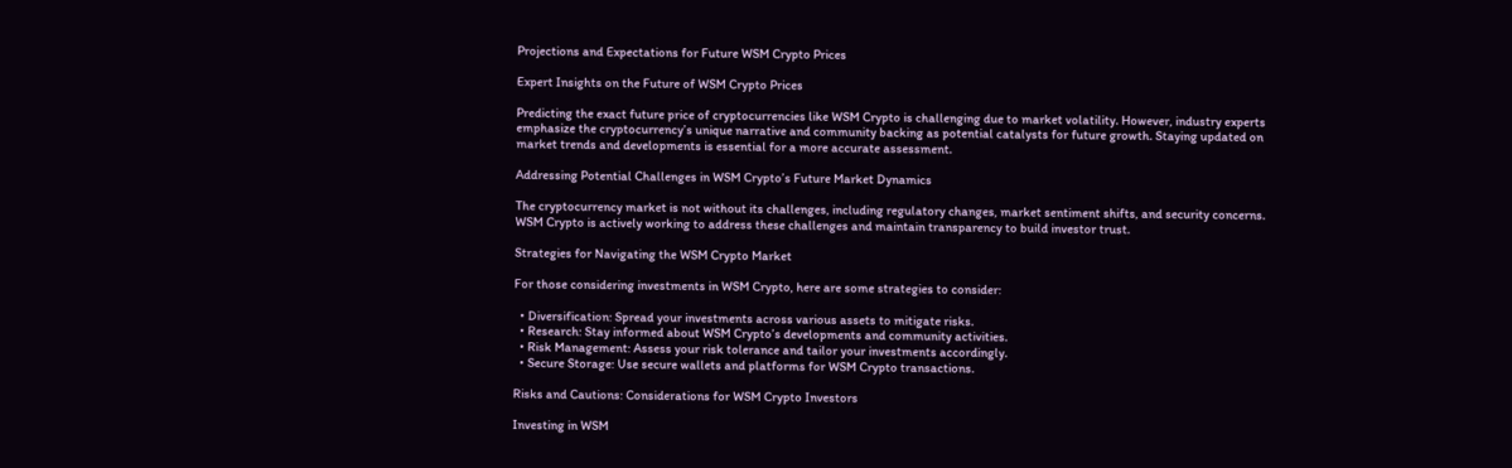Projections and Expectations for Future WSM Crypto Prices

Expert Insights on the Future of WSM Crypto Prices

Predicting the exact future price of cryptocurrencies like WSM Crypto is challenging due to market volatility. However, industry experts emphasize the cryptocurrency’s unique narrative and community backing as potential catalysts for future growth. Staying updated on market trends and developments is essential for a more accurate assessment.

Addressing Potential Challenges in WSM Crypto’s Future Market Dynamics

The cryptocurrency market is not without its challenges, including regulatory changes, market sentiment shifts, and security concerns. WSM Crypto is actively working to address these challenges and maintain transparency to build investor trust.

Strategies for Navigating the WSM Crypto Market

For those considering investments in WSM Crypto, here are some strategies to consider:

  • Diversification: Spread your investments across various assets to mitigate risks.
  • Research: Stay informed about WSM Crypto’s developments and community activities.
  • Risk Management: Assess your risk tolerance and tailor your investments accordingly.
  • Secure Storage: Use secure wallets and platforms for WSM Crypto transactions.

Risks and Cautions: Considerations for WSM Crypto Investors

Investing in WSM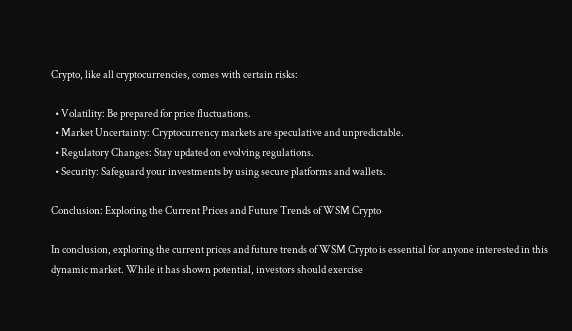Crypto, like all cryptocurrencies, comes with certain risks:

  • Volatility: Be prepared for price fluctuations.
  • Market Uncertainty: Cryptocurrency markets are speculative and unpredictable.
  • Regulatory Changes: Stay updated on evolving regulations.
  • Security: Safeguard your investments by using secure platforms and wallets.

Conclusion: Exploring the Current Prices and Future Trends of WSM Crypto

In conclusion, exploring the current prices and future trends of WSM Crypto is essential for anyone interested in this dynamic market. While it has shown potential, investors should exercise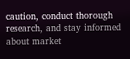caution, conduct thorough research, and stay informed about market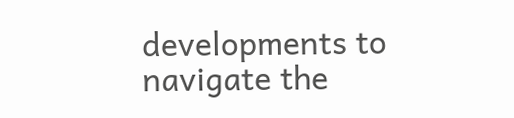developments to navigate the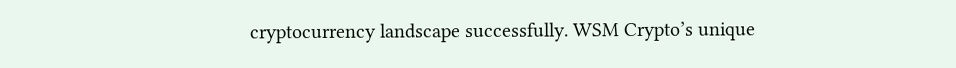cryptocurrency landscape successfully. WSM Crypto’s unique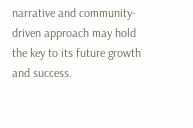narrative and community-driven approach may hold the key to its future growth and success.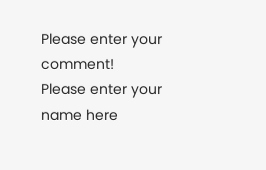Please enter your comment!
Please enter your name here